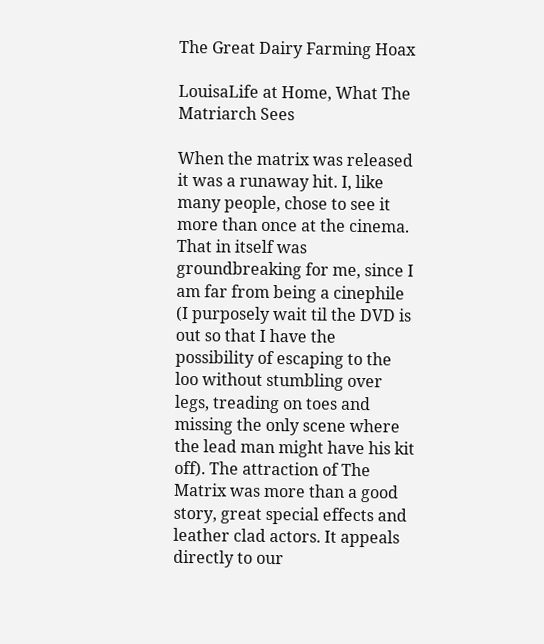The Great Dairy Farming Hoax

LouisaLife at Home, What The Matriarch Sees

When the matrix was released it was a runaway hit. I, like many people, chose to see it more than once at the cinema. That in itself was groundbreaking for me, since I am far from being a cinephile (I purposely wait til the DVD is out so that I have the possibility of escaping to the loo without stumbling over legs, treading on toes and missing the only scene where the lead man might have his kit off). The attraction of The Matrix was more than a good story, great special effects and leather clad actors. It appeals directly to our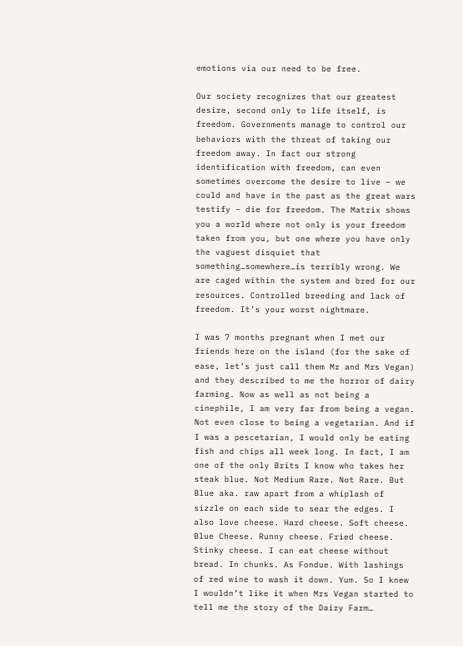emotions via our need to be free.

Our society recognizes that our greatest desire, second only to life itself, is freedom. Governments manage to control our behaviors with the threat of taking our freedom away. In fact our strong identification with freedom, can even sometimes overcome the desire to live – we could and have in the past as the great wars testify – die for freedom. The Matrix shows you a world where not only is your freedom taken from you, but one where you have only the vaguest disquiet that something…somewhere…is terribly wrong. We are caged within the system and bred for our resources. Controlled breeding and lack of freedom. It’s your worst nightmare.

I was 7 months pregnant when I met our friends here on the island (for the sake of ease, let’s just call them Mr and Mrs Vegan) and they described to me the horror of dairy farming. Now as well as not being a cinephile, I am very far from being a vegan. Not even close to being a vegetarian. And if I was a pescetarian, I would only be eating fish and chips all week long. In fact, I am one of the only Brits I know who takes her steak blue. Not Medium Rare. Not Rare. But Blue aka. raw apart from a whiplash of sizzle on each side to sear the edges. I also love cheese. Hard cheese. Soft cheese. Blue Cheese. Runny cheese. Fried cheese. Stinky cheese. I can eat cheese without bread. In chunks. As Fondue. With lashings of red wine to wash it down. Yum. So I knew I wouldn’t like it when Mrs Vegan started to tell me the story of the Dairy Farm…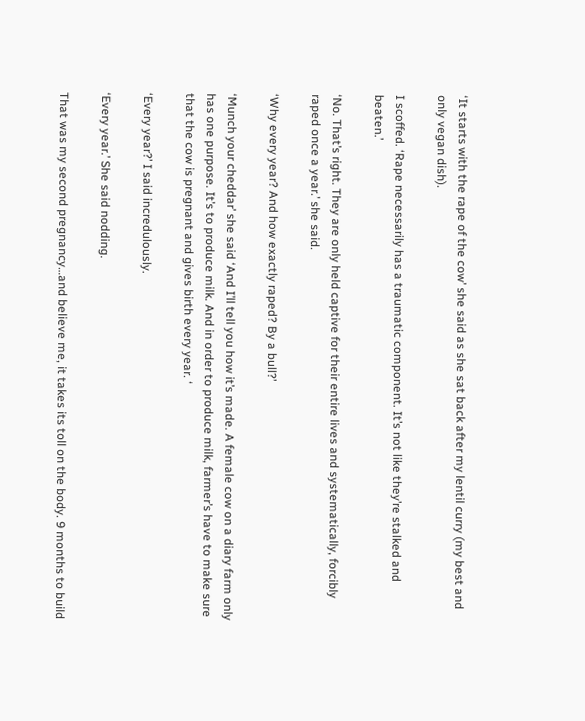‘It starts with the rape of the cow’ she said as she sat back after my lentil curry (my best and only vegan dish).

I scoffed. ‘Rape necessarily has a traumatic component. It’s not like they’re stalked and beaten.’

‘No. That’s right. They are only held captive for their entire lives and systematically, forcibly raped once a year.’ she said.

‘Why every year? And how exactly raped? By a bull?’

‘Munch your cheddar’ she said ‘And I’ll tell you how it’s made. A female cow on a diary farm only has one purpose. It’s to produce milk. And in order to produce milk, farmer’s have to make sure that the cow is pregnant and gives birth every year. ‘

‘Every year?’ I said incredulously.

‘Every year.’ She said nodding.

That was my second pregnancy…and believe me, it takes its toll on the body. 9 months to build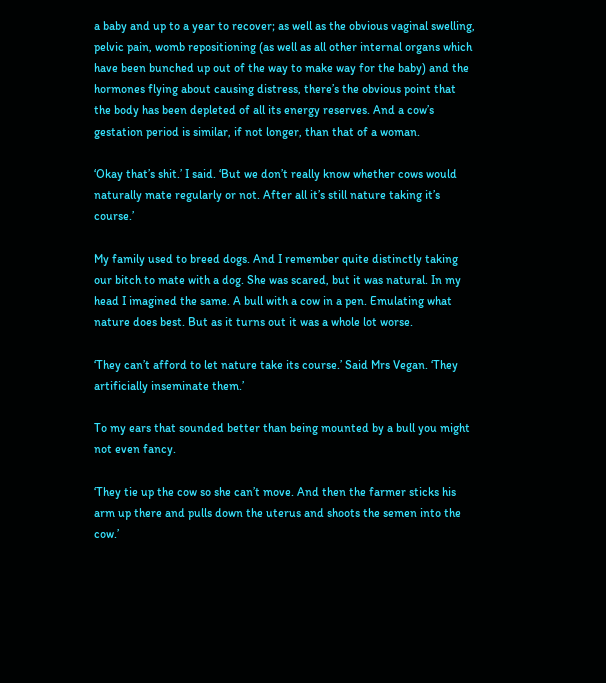a baby and up to a year to recover; as well as the obvious vaginal swelling, pelvic pain, womb repositioning (as well as all other internal organs which have been bunched up out of the way to make way for the baby) and the hormones flying about causing distress, there’s the obvious point that the body has been depleted of all its energy reserves. And a cow’s gestation period is similar, if not longer, than that of a woman.

‘Okay that’s shit.’ I said. ‘But we don’t really know whether cows would naturally mate regularly or not. After all it’s still nature taking it’s course.’

My family used to breed dogs. And I remember quite distinctly taking our bitch to mate with a dog. She was scared, but it was natural. In my head I imagined the same. A bull with a cow in a pen. Emulating what nature does best. But as it turns out it was a whole lot worse.

‘They can’t afford to let nature take its course.’ Said Mrs Vegan. ‘They artificially inseminate them.’

To my ears that sounded better than being mounted by a bull you might not even fancy.

‘They tie up the cow so she can’t move. And then the farmer sticks his arm up there and pulls down the uterus and shoots the semen into the cow.’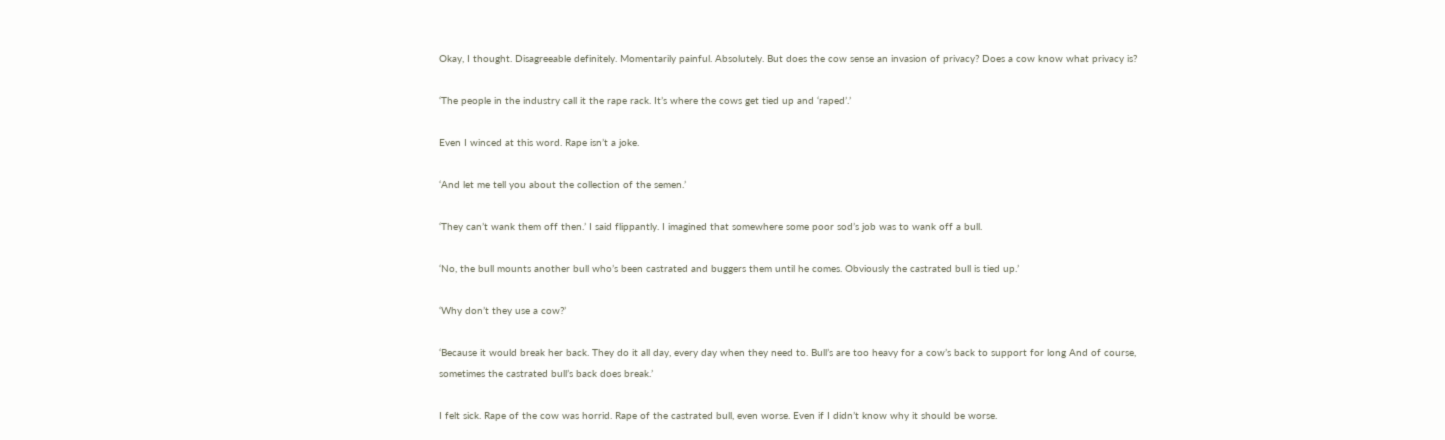Okay, I thought. Disagreeable definitely. Momentarily painful. Absolutely. But does the cow sense an invasion of privacy? Does a cow know what privacy is?

‘The people in the industry call it the rape rack. It’s where the cows get tied up and ‘raped’.’

Even I winced at this word. Rape isn’t a joke.

‘And let me tell you about the collection of the semen.’

‘They can’t wank them off then.’ I said flippantly. I imagined that somewhere some poor sod’s job was to wank off a bull.

‘No, the bull mounts another bull who’s been castrated and buggers them until he comes. Obviously the castrated bull is tied up.’

‘Why don’t they use a cow?’

‘Because it would break her back. They do it all day, every day when they need to. Bull’s are too heavy for a cow’s back to support for long And of course, sometimes the castrated bull’s back does break.’

I felt sick. Rape of the cow was horrid. Rape of the castrated bull, even worse. Even if I didn’t know why it should be worse.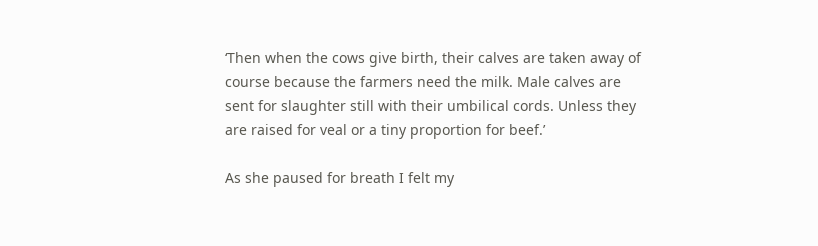‘Then when the cows give birth, their calves are taken away of course because the farmers need the milk. Male calves are sent for slaughter still with their umbilical cords. Unless they are raised for veal or a tiny proportion for beef.’

As she paused for breath I felt my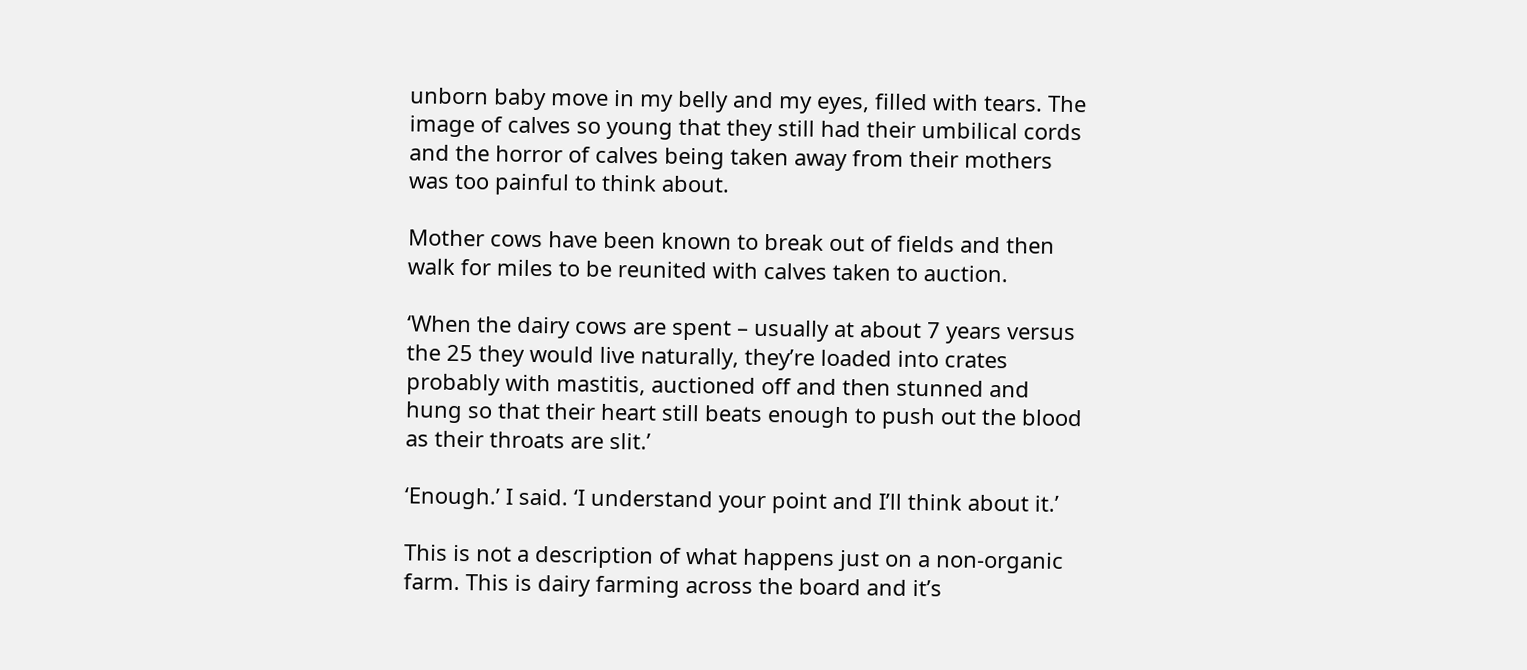unborn baby move in my belly and my eyes, filled with tears. The image of calves so young that they still had their umbilical cords and the horror of calves being taken away from their mothers was too painful to think about.

Mother cows have been known to break out of fields and then walk for miles to be reunited with calves taken to auction.

‘When the dairy cows are spent – usually at about 7 years versus the 25 they would live naturally, they’re loaded into crates probably with mastitis, auctioned off and then stunned and hung so that their heart still beats enough to push out the blood as their throats are slit.’

‘Enough.’ I said. ‘I understand your point and I’ll think about it.’

This is not a description of what happens just on a non-organic farm. This is dairy farming across the board and it’s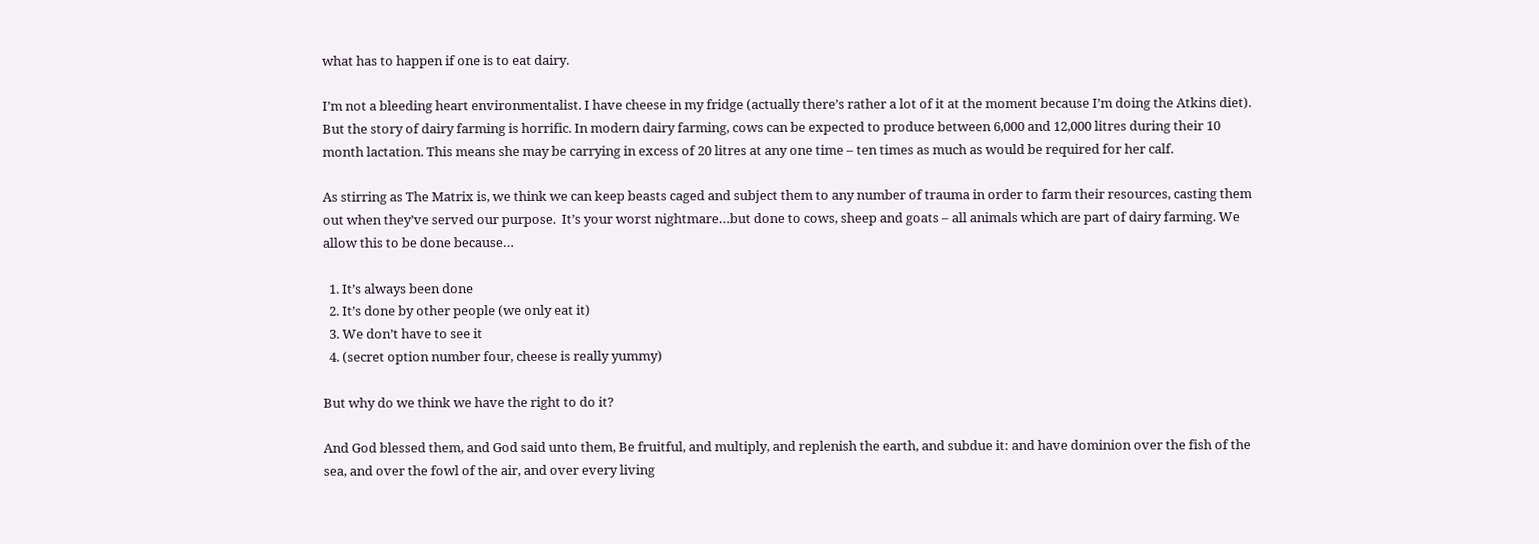what has to happen if one is to eat dairy.

I’m not a bleeding heart environmentalist. I have cheese in my fridge (actually there’s rather a lot of it at the moment because I’m doing the Atkins diet). But the story of dairy farming is horrific. In modern dairy farming, cows can be expected to produce between 6,000 and 12,000 litres during their 10 month lactation. This means she may be carrying in excess of 20 litres at any one time – ten times as much as would be required for her calf.

As stirring as The Matrix is, we think we can keep beasts caged and subject them to any number of trauma in order to farm their resources, casting them out when they’ve served our purpose.  It’s your worst nightmare…but done to cows, sheep and goats – all animals which are part of dairy farming. We allow this to be done because…

  1. It’s always been done
  2. It’s done by other people (we only eat it)
  3. We don’t have to see it
  4. (secret option number four, cheese is really yummy)

But why do we think we have the right to do it?

And God blessed them, and God said unto them, Be fruitful, and multiply, and replenish the earth, and subdue it: and have dominion over the fish of the sea, and over the fowl of the air, and over every living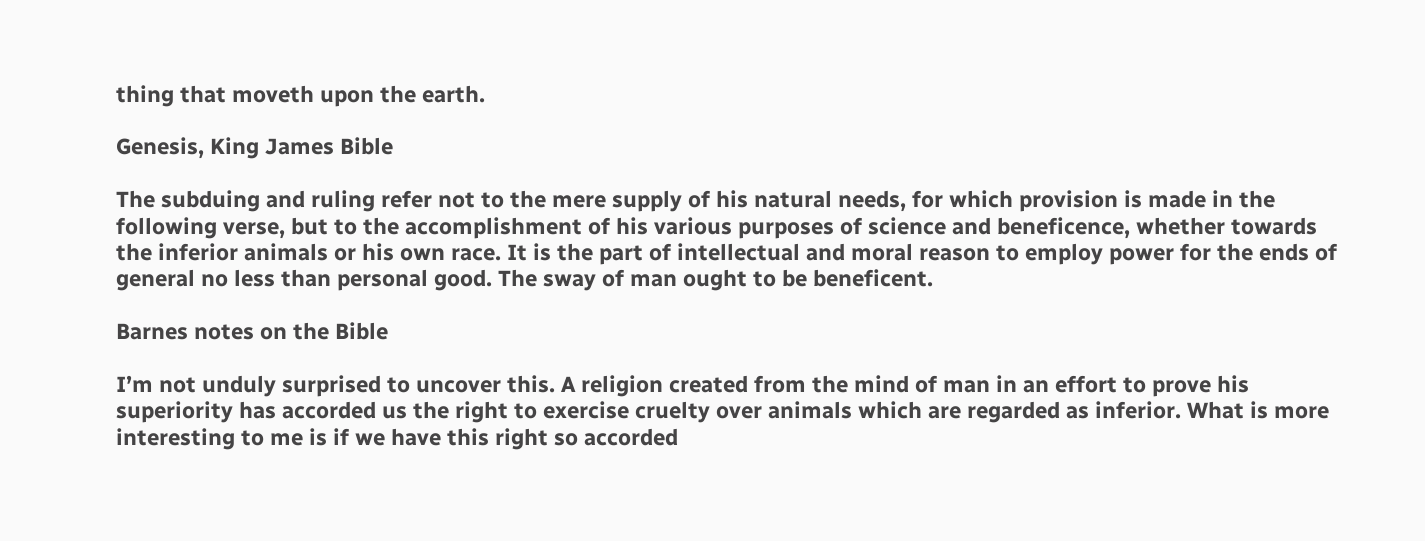thing that moveth upon the earth.

Genesis, King James Bible

The subduing and ruling refer not to the mere supply of his natural needs, for which provision is made in the following verse, but to the accomplishment of his various purposes of science and beneficence, whether towards the inferior animals or his own race. It is the part of intellectual and moral reason to employ power for the ends of general no less than personal good. The sway of man ought to be beneficent.

Barnes notes on the Bible

I’m not unduly surprised to uncover this. A religion created from the mind of man in an effort to prove his superiority has accorded us the right to exercise cruelty over animals which are regarded as inferior. What is more interesting to me is if we have this right so accorded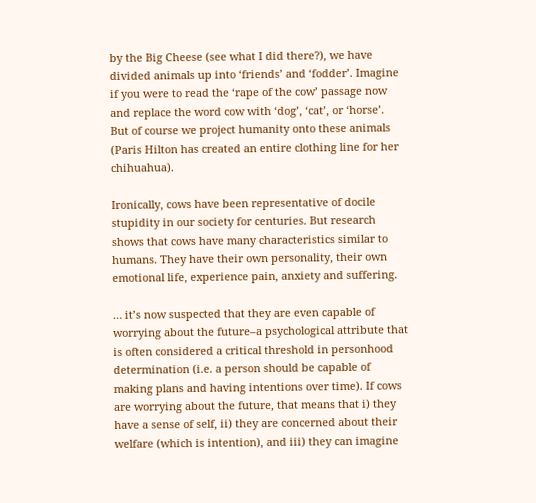by the Big Cheese (see what I did there?), we have divided animals up into ‘friends’ and ‘fodder’. Imagine if you were to read the ‘rape of the cow’ passage now and replace the word cow with ‘dog’, ‘cat’, or ‘horse’.  But of course we project humanity onto these animals (Paris Hilton has created an entire clothing line for her chihuahua).

Ironically, cows have been representative of docile stupidity in our society for centuries. But research shows that cows have many characteristics similar to humans. They have their own personality, their own emotional life, experience pain, anxiety and suffering.

… it’s now suspected that they are even capable of worrying about the future–a psychological attribute that is often considered a critical threshold in personhood determination (i.e. a person should be capable of making plans and having intentions over time). If cows are worrying about the future, that means that i) they have a sense of self, ii) they are concerned about their welfare (which is intention), and iii) they can imagine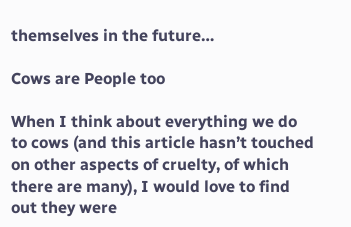themselves in the future…

Cows are People too

When I think about everything we do to cows (and this article hasn’t touched on other aspects of cruelty, of which there are many), I would love to find out they were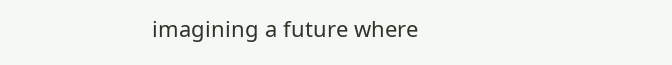imagining a future where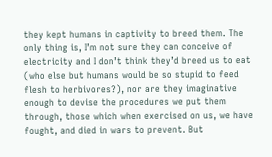they kept humans in captivity to breed them. The only thing is, I’m not sure they can conceive of electricity and I don’t think they’d breed us to eat (who else but humans would be so stupid to feed flesh to herbivores?), nor are they imaginative enough to devise the procedures we put them through, those which when exercised on us, we have fought, and died in wars to prevent. But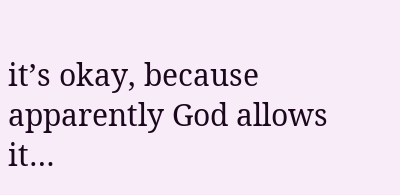it’s okay, because apparently God allows it…